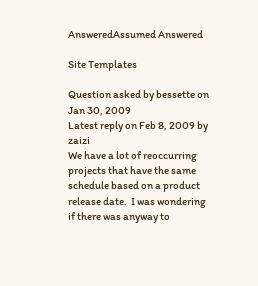AnsweredAssumed Answered

Site Templates

Question asked by bessette on Jan 30, 2009
Latest reply on Feb 8, 2009 by zaizi
We have a lot of reoccurring projects that have the same schedule based on a product release date.  I was wondering if there was anyway to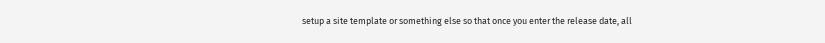setup a site template or something else so that once you enter the release date, all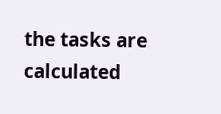the tasks are calculated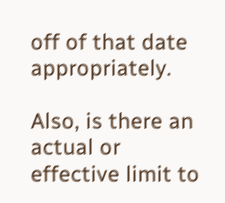off of that date appropriately.

Also, is there an actual or effective limit to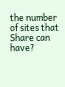the number of sites that Share can have?